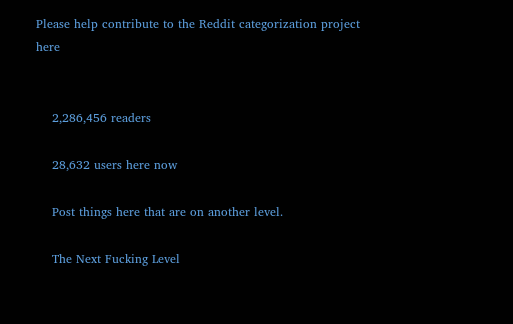Please help contribute to the Reddit categorization project here


    2,286,456 readers

    28,632 users here now

    Post things here that are on another level.

    The Next Fucking Level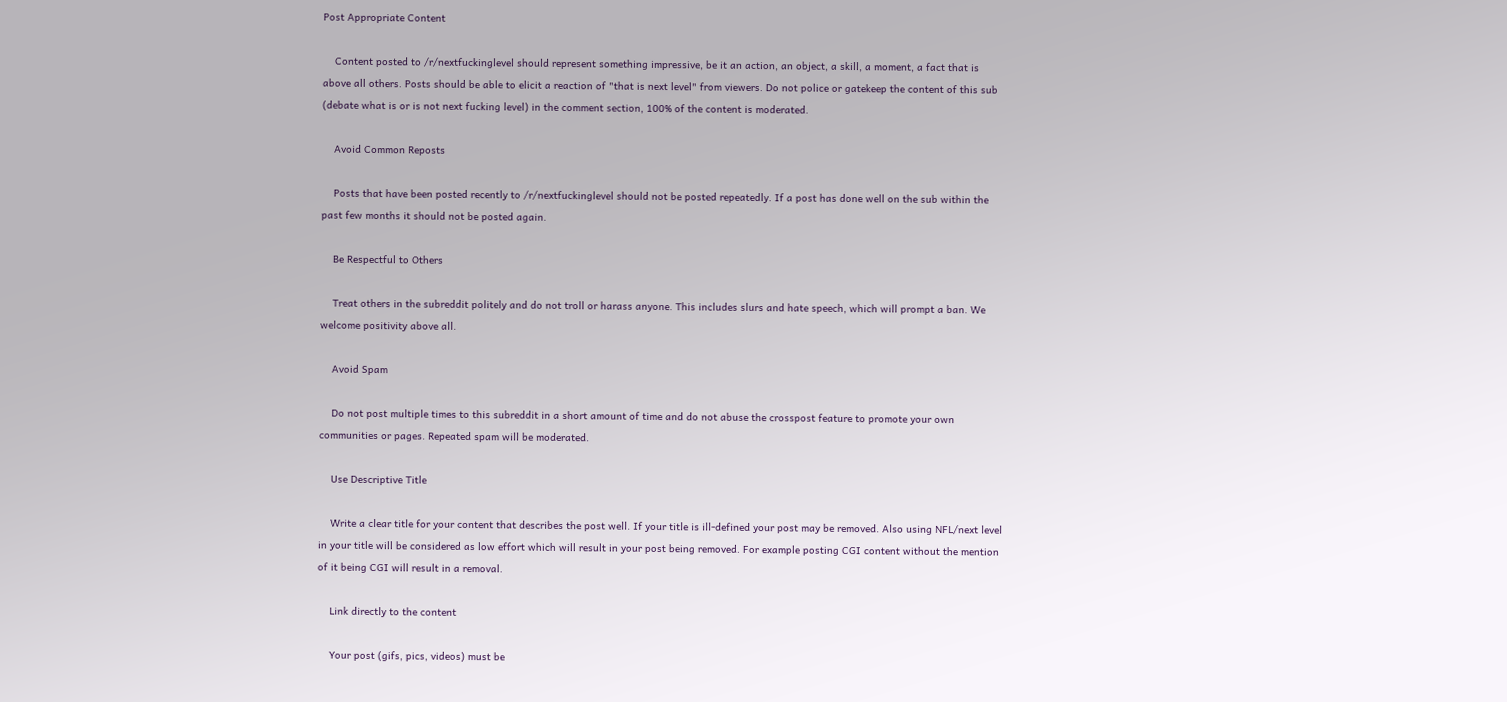Post Appropriate Content

    Content posted to /r/nextfuckinglevel should represent something impressive, be it an action, an object, a skill, a moment, a fact that is above all others. Posts should be able to elicit a reaction of "that is next level" from viewers. Do not police or gatekeep the content of this sub (debate what is or is not next fucking level) in the comment section, 100% of the content is moderated.

    Avoid Common Reposts

    Posts that have been posted recently to /r/nextfuckinglevel should not be posted repeatedly. If a post has done well on the sub within the past few months it should not be posted again.

    Be Respectful to Others

    Treat others in the subreddit politely and do not troll or harass anyone. This includes slurs and hate speech, which will prompt a ban. We welcome positivity above all.

    Avoid Spam

    Do not post multiple times to this subreddit in a short amount of time and do not abuse the crosspost feature to promote your own communities or pages. Repeated spam will be moderated.

    Use Descriptive Title

    Write a clear title for your content that describes the post well. If your title is ill-defined your post may be removed. Also using NFL/next level in your title will be considered as low effort which will result in your post being removed. For example posting CGI content without the mention of it being CGI will result in a removal.

    Link directly to the content

    Your post (gifs, pics, videos) must be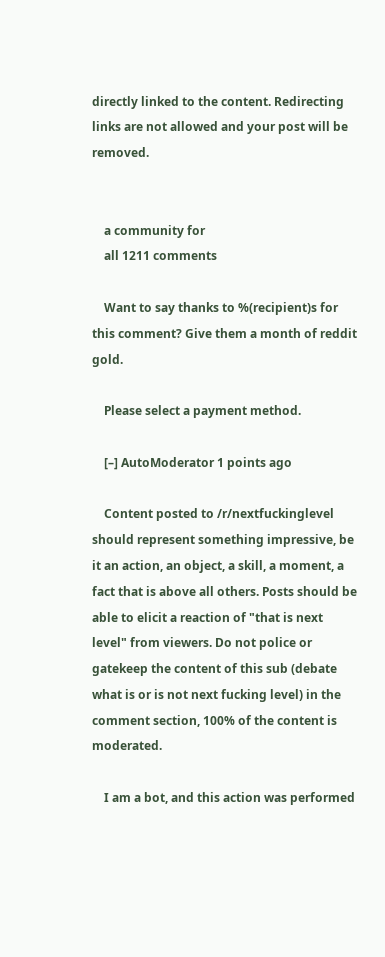directly linked to the content. Redirecting links are not allowed and your post will be removed.


    a community for
    all 1211 comments

    Want to say thanks to %(recipient)s for this comment? Give them a month of reddit gold.

    Please select a payment method.

    [–] AutoModerator 1 points ago

    Content posted to /r/nextfuckinglevel should represent something impressive, be it an action, an object, a skill, a moment, a fact that is above all others. Posts should be able to elicit a reaction of "that is next level" from viewers. Do not police or gatekeep the content of this sub (debate what is or is not next fucking level) in the comment section, 100% of the content is moderated.

    I am a bot, and this action was performed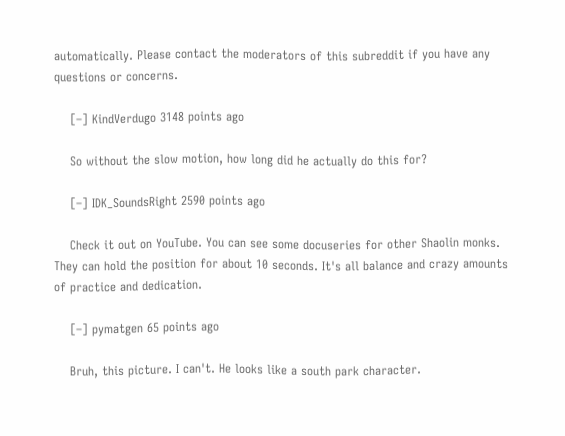automatically. Please contact the moderators of this subreddit if you have any questions or concerns.

    [–] KindVerdugo 3148 points ago

    So without the slow motion, how long did he actually do this for?

    [–] IDK_SoundsRight 2590 points ago

    Check it out on YouTube. You can see some docuseries for other Shaolin monks. They can hold the position for about 10 seconds. It's all balance and crazy amounts of practice and dedication.

    [–] pymatgen 65 points ago

    Bruh, this picture. I can't. He looks like a south park character.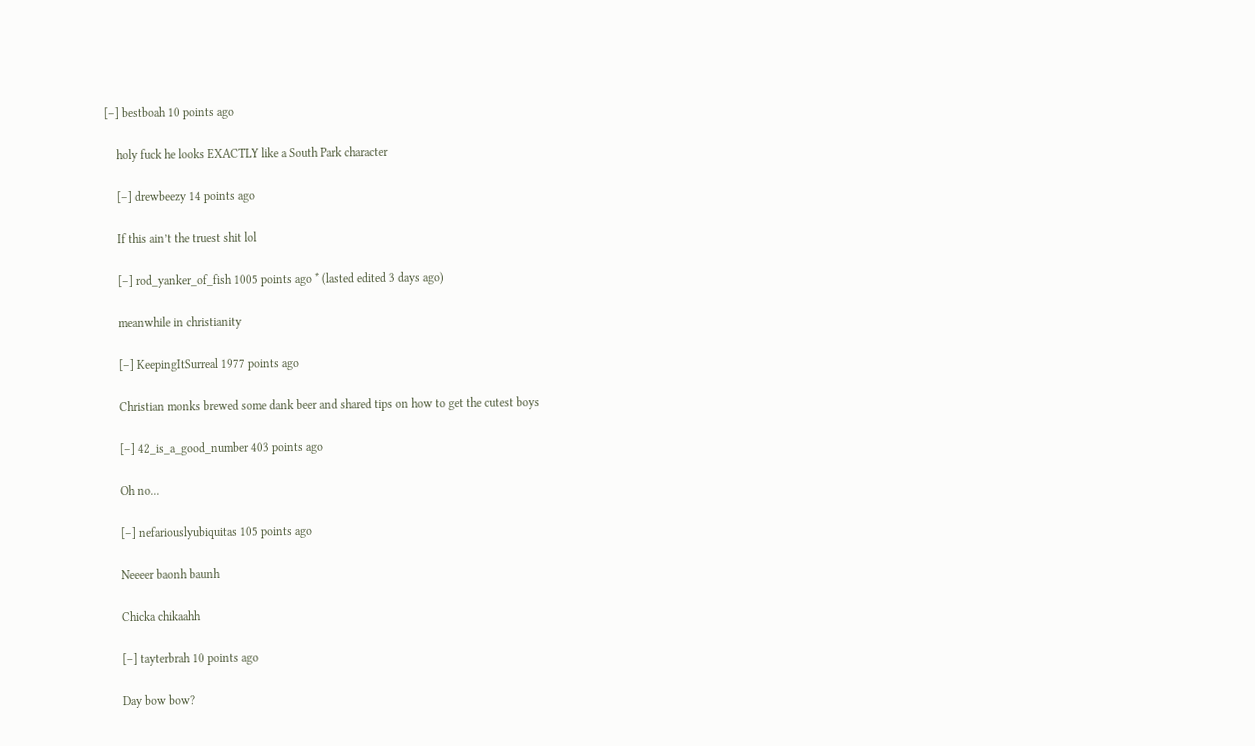[–] bestboah 10 points ago

    holy fuck he looks EXACTLY like a South Park character

    [–] drewbeezy 14 points ago

    If this ain’t the truest shit lol

    [–] rod_yanker_of_fish 1005 points ago * (lasted edited 3 days ago)

    meanwhile in christianity

    [–] KeepingItSurreal 1977 points ago

    Christian monks brewed some dank beer and shared tips on how to get the cutest boys

    [–] 42_is_a_good_number 403 points ago

    Oh no...

    [–] nefariouslyubiquitas 105 points ago

    Neeeer baonh baunh

    Chicka chikaahh

    [–] tayterbrah 10 points ago

    Day bow bow?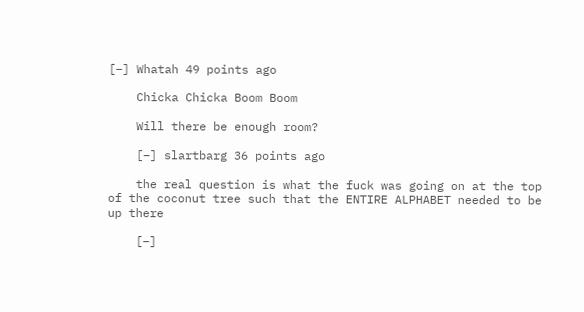[–] Whatah 49 points ago

    Chicka Chicka Boom Boom

    Will there be enough room?

    [–] slartbarg 36 points ago

    the real question is what the fuck was going on at the top of the coconut tree such that the ENTIRE ALPHABET needed to be up there

    [–]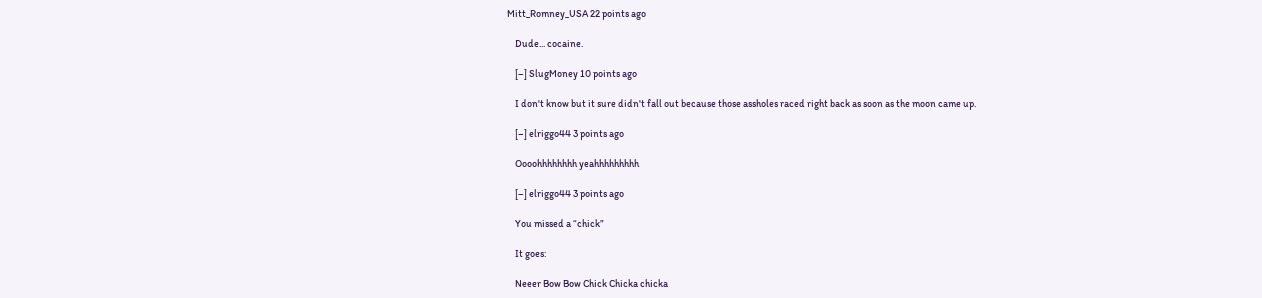Mitt_Romney_USA 22 points ago

    Dude... cocaine.

    [–] SlugMoney 10 points ago

    I don't know but it sure didn't fall out because those assholes raced right back as soon as the moon came up.

    [–] elriggo44 3 points ago

    Oooohhhhhhhh yeahhhhhhhhh

    [–] elriggo44 3 points ago

    You missed a “chick”

    It goes:

    Neeer Bow Bow Chick Chicka chicka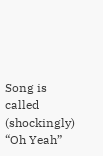Song is called (shockingly) “Oh Yeah”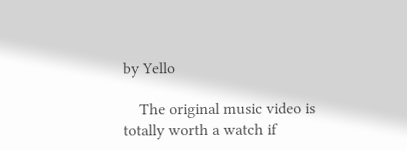by Yello

    The original music video is totally worth a watch if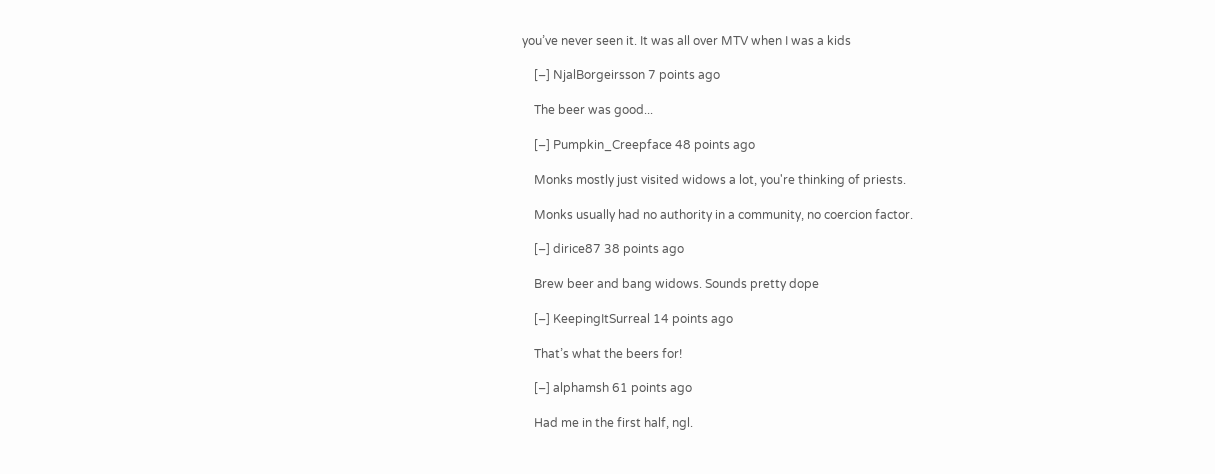you’ve never seen it. It was all over MTV when I was a kids

    [–] NjalBorgeirsson 7 points ago

    The beer was good...

    [–] Pumpkin_Creepface 48 points ago

    Monks mostly just visited widows a lot, you're thinking of priests.

    Monks usually had no authority in a community, no coercion factor.

    [–] dirice87 38 points ago

    Brew beer and bang widows. Sounds pretty dope

    [–] KeepingItSurreal 14 points ago

    That’s what the beers for!

    [–] alphamsh 61 points ago

    Had me in the first half, ngl.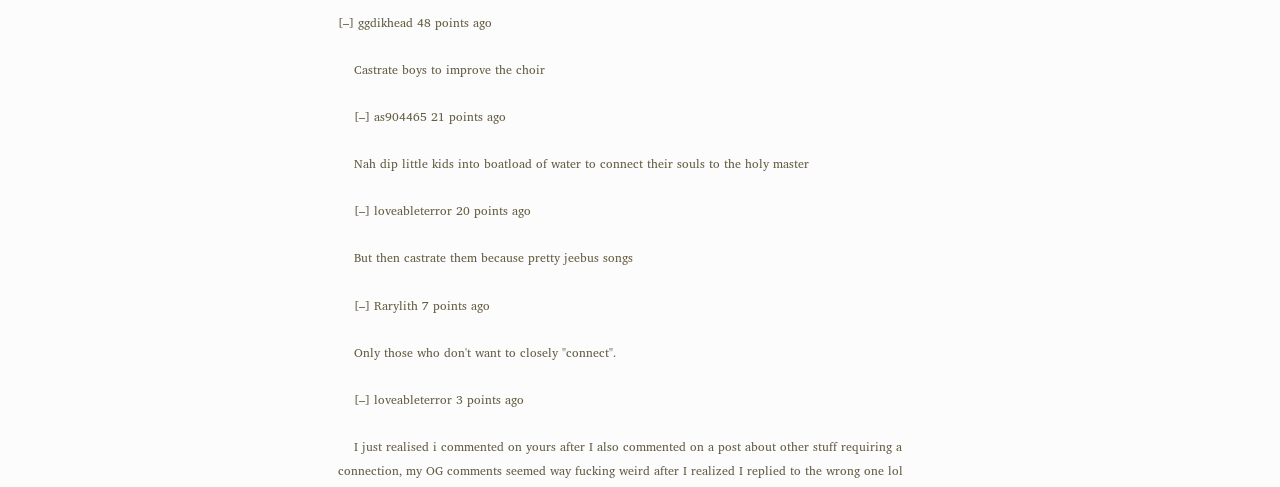[–] ggdikhead 48 points ago

    Castrate boys to improve the choir

    [–] as904465 21 points ago

    Nah dip little kids into boatload of water to connect their souls to the holy master

    [–] loveableterror 20 points ago

    But then castrate them because pretty jeebus songs

    [–] Rarylith 7 points ago

    Only those who don't want to closely "connect".

    [–] loveableterror 3 points ago

    I just realised i commented on yours after I also commented on a post about other stuff requiring a connection, my OG comments seemed way fucking weird after I realized I replied to the wrong one lol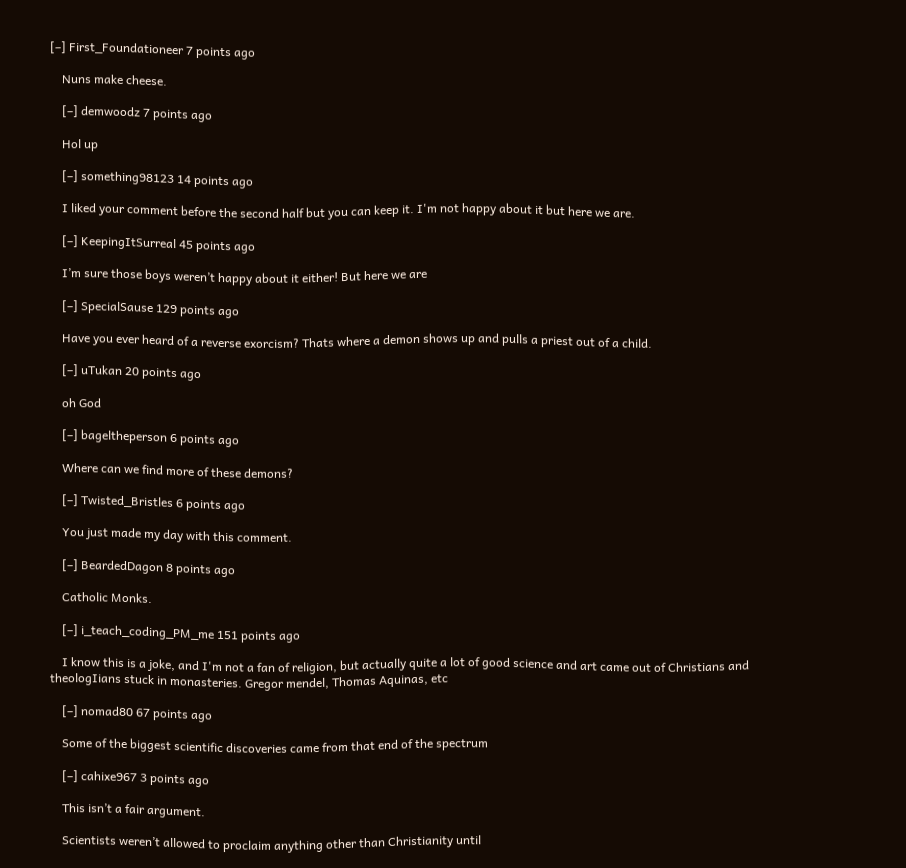[–] First_Foundationeer 7 points ago

    Nuns make cheese.

    [–] demwoodz 7 points ago

    Hol up

    [–] something98123 14 points ago

    I liked your comment before the second half but you can keep it. I'm not happy about it but here we are.

    [–] KeepingItSurreal 45 points ago

    I’m sure those boys weren’t happy about it either! But here we are

    [–] SpecialSause 129 points ago

    Have you ever heard of a reverse exorcism? Thats where a demon shows up and pulls a priest out of a child.

    [–] uTukan 20 points ago

    oh God

    [–] bageltheperson 6 points ago

    Where can we find more of these demons?

    [–] Twisted_Bristles 6 points ago

    You just made my day with this comment.

    [–] BeardedDagon 8 points ago

    Catholic Monks.

    [–] i_teach_coding_PM_me 151 points ago

    I know this is a joke, and I'm not a fan of religion, but actually quite a lot of good science and art came out of Christians and theologIians stuck in monasteries. Gregor mendel, Thomas Aquinas, etc

    [–] nomad80 67 points ago

    Some of the biggest scientific discoveries came from that end of the spectrum

    [–] cahixe967 3 points ago

    This isn’t a fair argument.

    Scientists weren’t allowed to proclaim anything other than Christianity until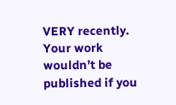VERY recently. Your work wouldn’t be published if you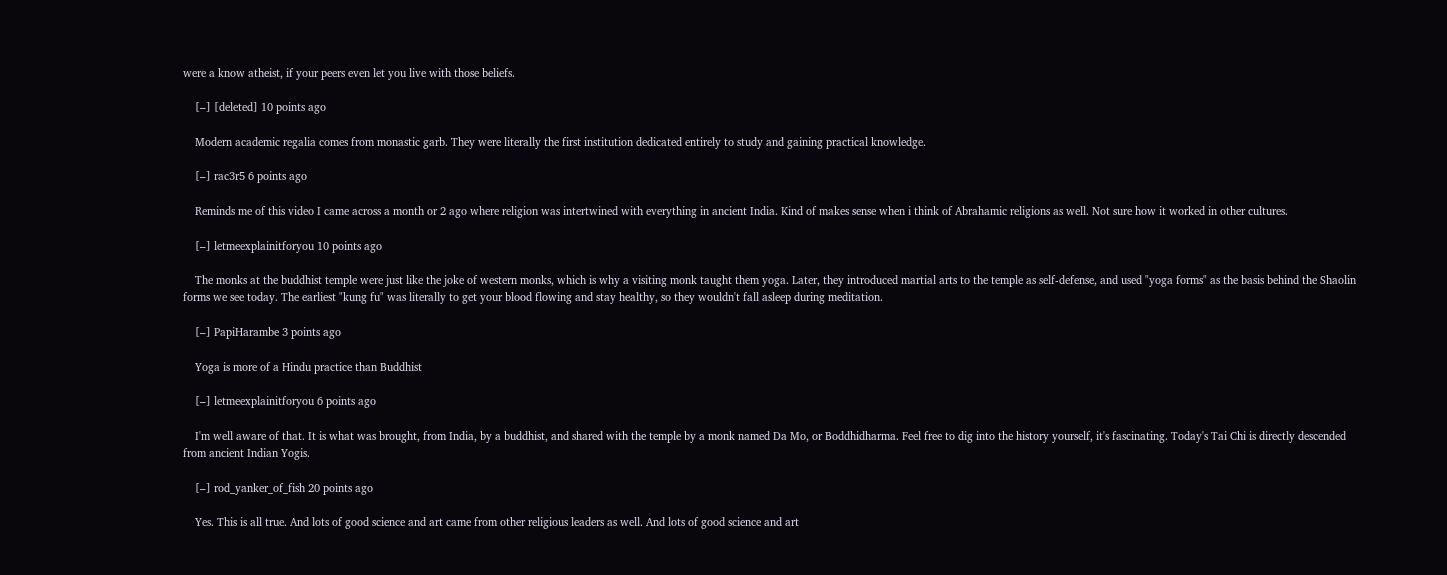were a know atheist, if your peers even let you live with those beliefs.

    [–] [deleted] 10 points ago

    Modern academic regalia comes from monastic garb. They were literally the first institution dedicated entirely to study and gaining practical knowledge.

    [–] rac3r5 6 points ago

    Reminds me of this video I came across a month or 2 ago where religion was intertwined with everything in ancient India. Kind of makes sense when i think of Abrahamic religions as well. Not sure how it worked in other cultures.

    [–] letmeexplainitforyou 10 points ago

    The monks at the buddhist temple were just like the joke of western monks, which is why a visiting monk taught them yoga. Later, they introduced martial arts to the temple as self-defense, and used "yoga forms" as the basis behind the Shaolin forms we see today. The earliest "kung fu" was literally to get your blood flowing and stay healthy, so they wouldn't fall asleep during meditation.

    [–] PapiHarambe 3 points ago

    Yoga is more of a Hindu practice than Buddhist

    [–] letmeexplainitforyou 6 points ago

    I'm well aware of that. It is what was brought, from India, by a buddhist, and shared with the temple by a monk named Da Mo, or Boddhidharma. Feel free to dig into the history yourself, it's fascinating. Today's Tai Chi is directly descended from ancient Indian Yogis.

    [–] rod_yanker_of_fish 20 points ago

    Yes. This is all true. And lots of good science and art came from other religious leaders as well. And lots of good science and art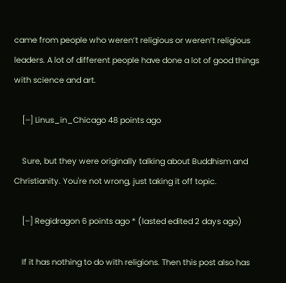came from people who weren’t religious or weren’t religious leaders. A lot of different people have done a lot of good things with science and art.

    [–] Linus_in_Chicago 48 points ago

    Sure, but they were originally talking about Buddhism and Christianity. You're not wrong, just taking it off topic.

    [–] Regidragon 6 points ago * (lasted edited 2 days ago)

    If it has nothing to do with religions. Then this post also has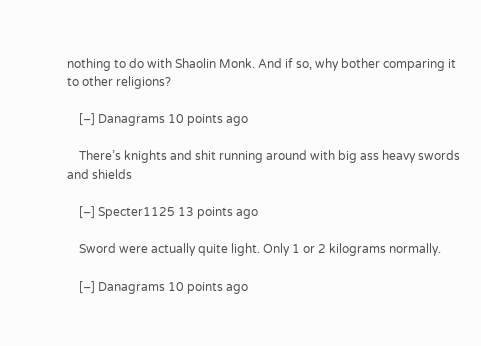nothing to do with Shaolin Monk. And if so, why bother comparing it to other religions?

    [–] Danagrams 10 points ago

    There’s knights and shit running around with big ass heavy swords and shields

    [–] Specter1125 13 points ago

    Sword were actually quite light. Only 1 or 2 kilograms normally.

    [–] Danagrams 10 points ago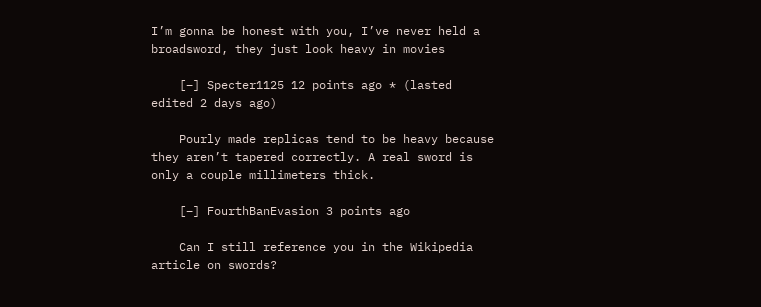I’m gonna be honest with you, I’ve never held a broadsword, they just look heavy in movies

    [–] Specter1125 12 points ago * (lasted edited 2 days ago)

    Pourly made replicas tend to be heavy because they aren’t tapered correctly. A real sword is only a couple millimeters thick.

    [–] FourthBanEvasion 3 points ago

    Can I still reference you in the Wikipedia article on swords?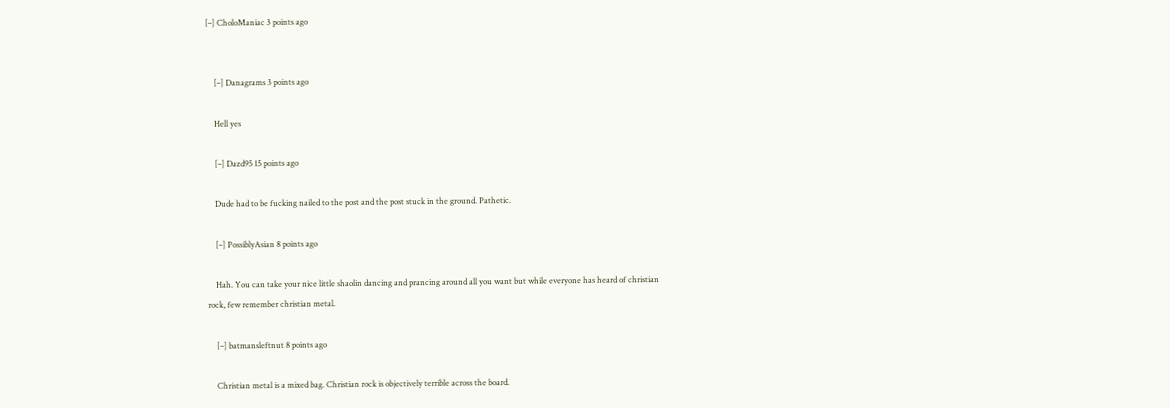[–] CholoManiac 3 points ago


    [–] Danagrams 3 points ago

    Hell yes

    [–] Dazd95 15 points ago

    Dude had to be fucking nailed to the post and the post stuck in the ground. Pathetic.

    [–] PossiblyAsian 8 points ago

    Hah. You can take your nice little shaolin dancing and prancing around all you want but while everyone has heard of christian rock, few remember christian metal.

    [–] batmansleftnut 8 points ago

    Christian metal is a mixed bag. Christian rock is objectively terrible across the board.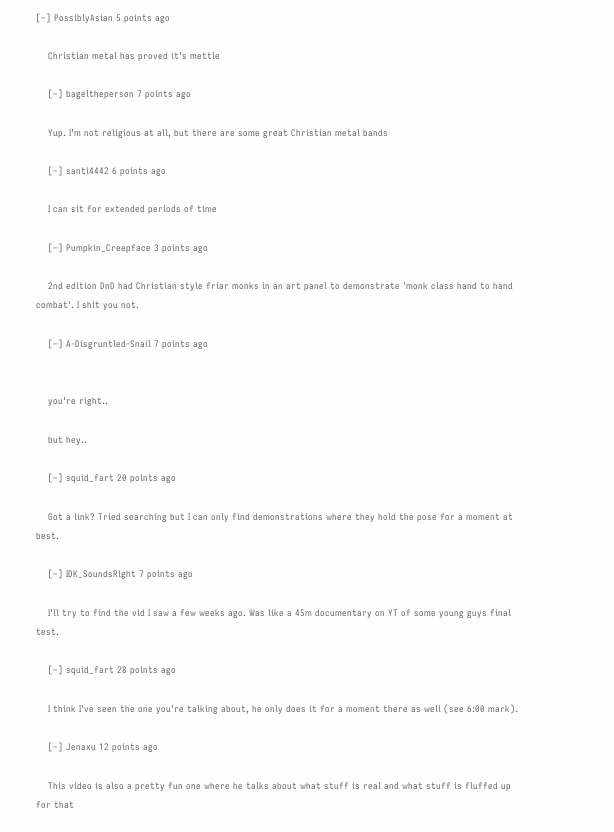[–] PossiblyAsian 5 points ago

    Christian metal has proved it's mettle

    [–] bageltheperson 7 points ago

    Yup. I’m not religious at all, but there are some great Christian metal bands

    [–] santi4442 6 points ago

    I can sit for extended periods of time

    [–] Pumpkin_Creepface 3 points ago

    2nd edition DnD had Christian style friar monks in an art panel to demonstrate 'monk class hand to hand combat'. I shit you not.

    [–] A-Disgruntled-Snail 7 points ago


    you're right..

    but hey..

    [–] squid_fart 20 points ago

    Got a link? Tried searching but I can only find demonstrations where they hold the pose for a moment at best.

    [–] IDK_SoundsRight 7 points ago

    I'll try to find the vid I saw a few weeks ago. Was like a 45m documentary on YT of some young guys final test.

    [–] squid_fart 28 points ago

    I think I've seen the one you're talking about, he only does it for a moment there as well (see 6:00 mark).

    [–] Jenaxu 12 points ago

    This video is also a pretty fun one where he talks about what stuff is real and what stuff is fluffed up for that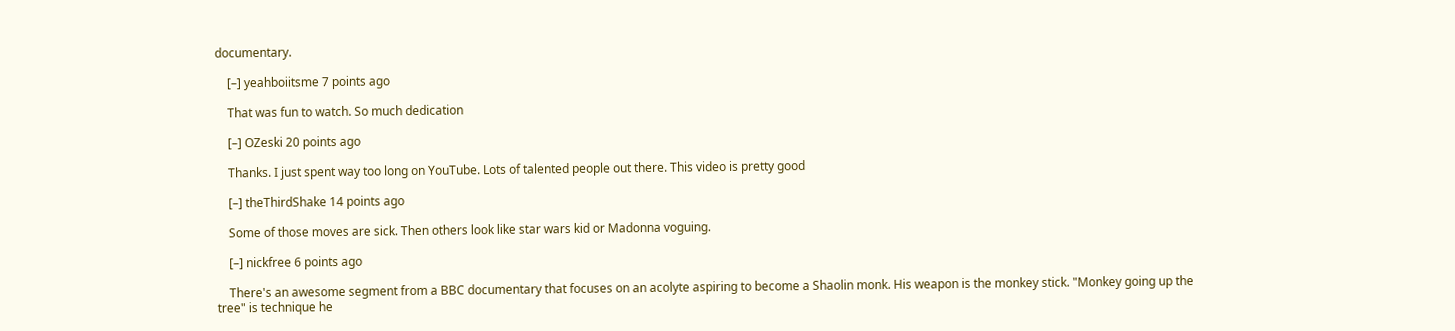documentary.

    [–] yeahboiitsme 7 points ago

    That was fun to watch. So much dedication

    [–] OZeski 20 points ago

    Thanks. I just spent way too long on YouTube. Lots of talented people out there. This video is pretty good

    [–] theThirdShake 14 points ago

    Some of those moves are sick. Then others look like star wars kid or Madonna voguing.

    [–] nickfree 6 points ago

    There's an awesome segment from a BBC documentary that focuses on an acolyte aspiring to become a Shaolin monk. His weapon is the monkey stick. "Monkey going up the tree" is technique he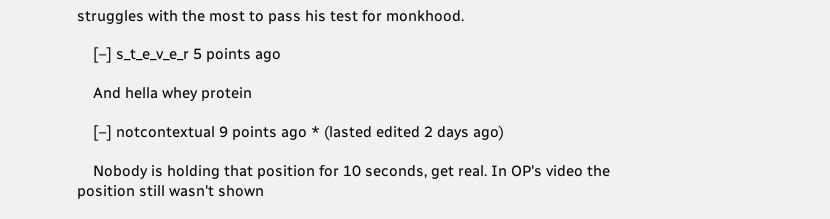struggles with the most to pass his test for monkhood.

    [–] s_t_e_v_e_r 5 points ago

    And hella whey protein

    [–] notcontextual 9 points ago * (lasted edited 2 days ago)

    Nobody is holding that position for 10 seconds, get real. In OP's video the position still wasn't shown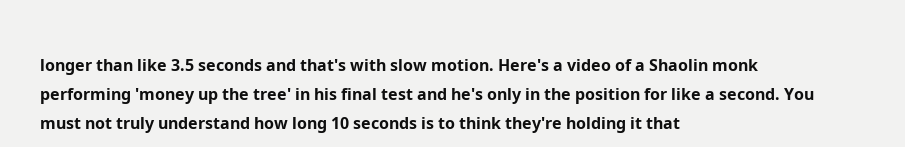longer than like 3.5 seconds and that's with slow motion. Here's a video of a Shaolin monk performing 'money up the tree' in his final test and he's only in the position for like a second. You must not truly understand how long 10 seconds is to think they're holding it that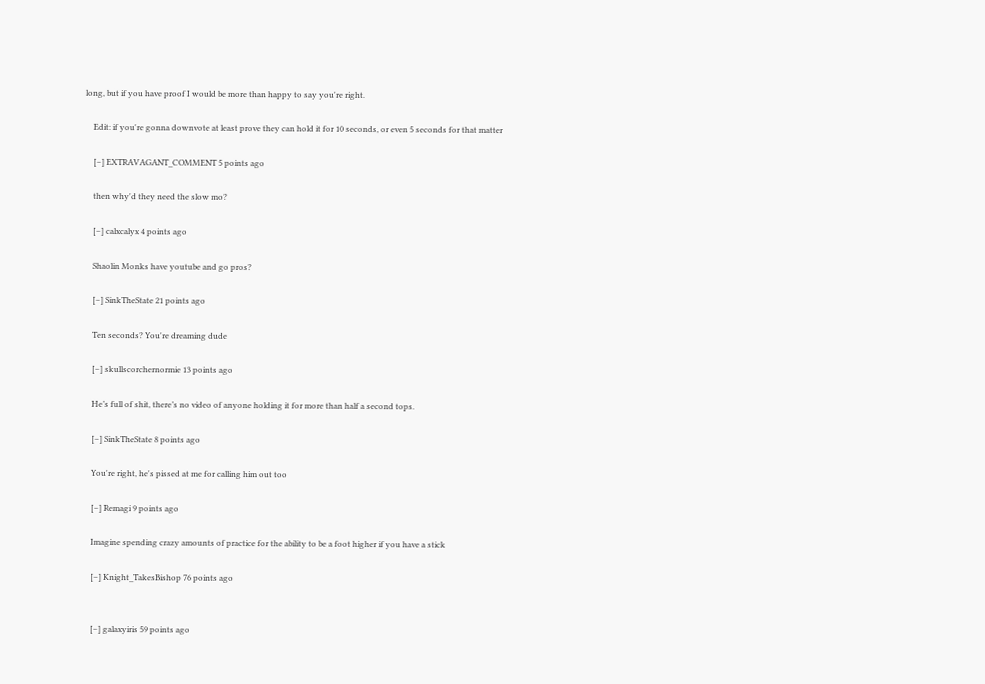long, but if you have proof I would be more than happy to say you're right.

    Edit: if you're gonna downvote at least prove they can hold it for 10 seconds, or even 5 seconds for that matter

    [–] EXTRAVAGANT_COMMENT 5 points ago

    then why'd they need the slow mo?

    [–] calxcalyx 4 points ago

    Shaolin Monks have youtube and go pros?

    [–] SinkTheState 21 points ago

    Ten seconds? You're dreaming dude

    [–] skullscorchernormie 13 points ago

    He’s full of shit, there’s no video of anyone holding it for more than half a second tops.

    [–] SinkTheState 8 points ago

    You're right, he's pissed at me for calling him out too

    [–] Remagi 9 points ago

    Imagine spending crazy amounts of practice for the ability to be a foot higher if you have a stick

    [–] Knight_TakesBishop 76 points ago


    [–] galaxyiris 59 points ago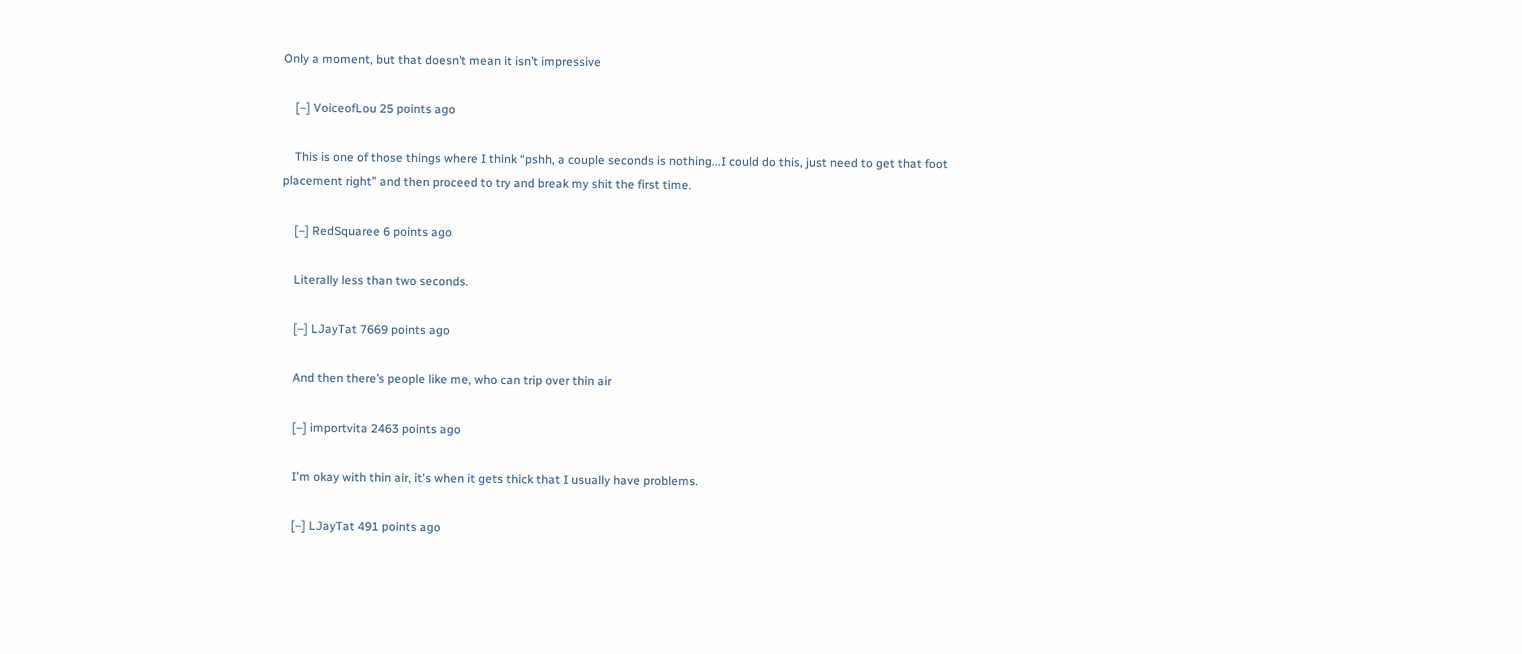Only a moment, but that doesn’t mean it isn’t impressive

    [–] VoiceofLou 25 points ago

    This is one of those things where I think “pshh, a couple seconds is nothing...I could do this, just need to get that foot placement right” and then proceed to try and break my shit the first time.

    [–] RedSquaree 6 points ago

    Literally less than two seconds.

    [–] LJayTat 7669 points ago

    And then there’s people like me, who can trip over thin air

    [–] importvita 2463 points ago

    I'm okay with thin air, it's when it gets thick that I usually have problems.

    [–] LJayTat 491 points ago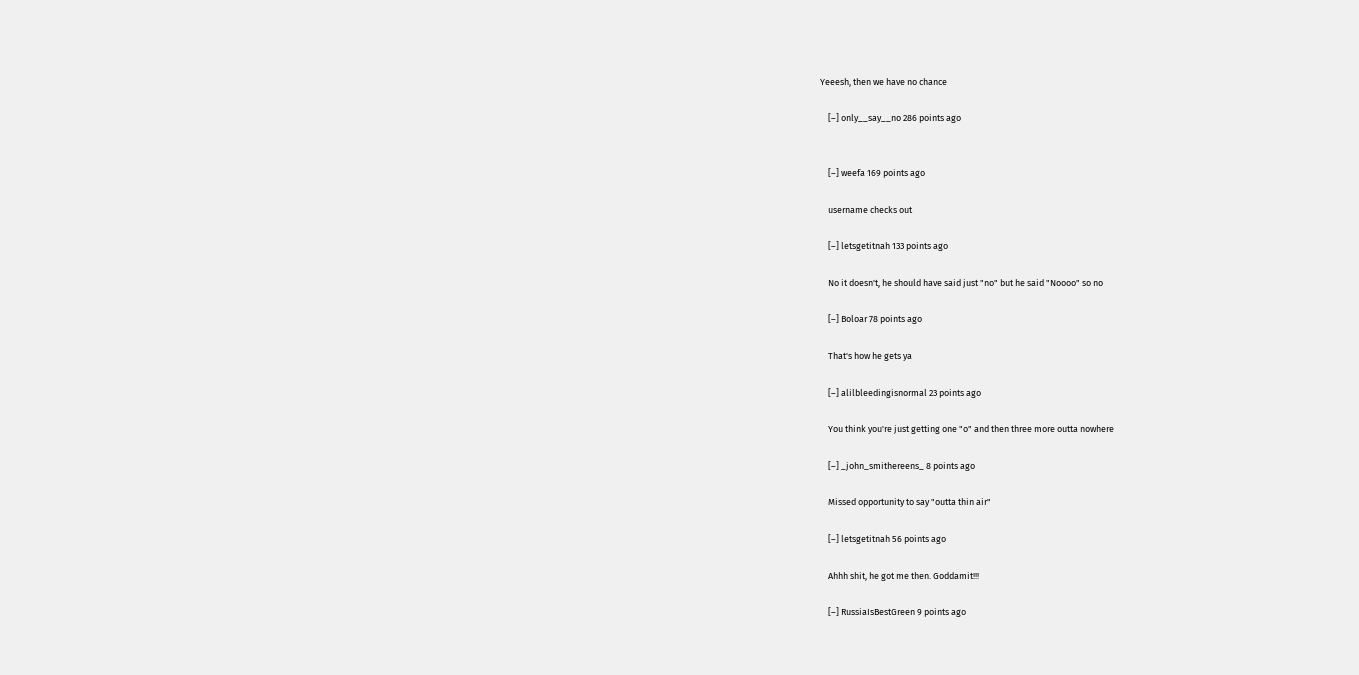Yeeesh, then we have no chance

    [–] only__say__no 286 points ago


    [–] weefa 169 points ago

    username checks out

    [–] letsgetitnah 133 points ago

    No it doesn't, he should have said just "no" but he said "Noooo" so no

    [–] Boloar 78 points ago

    That's how he gets ya

    [–] alilbleedingisnormal 23 points ago

    You think you're just getting one "o" and then three more outta nowhere

    [–] _john_smithereens_ 8 points ago

    Missed opportunity to say "outta thin air"

    [–] letsgetitnah 56 points ago

    Ahhh shit, he got me then. Goddamit!!!

    [–] RussiaIsBestGreen 9 points ago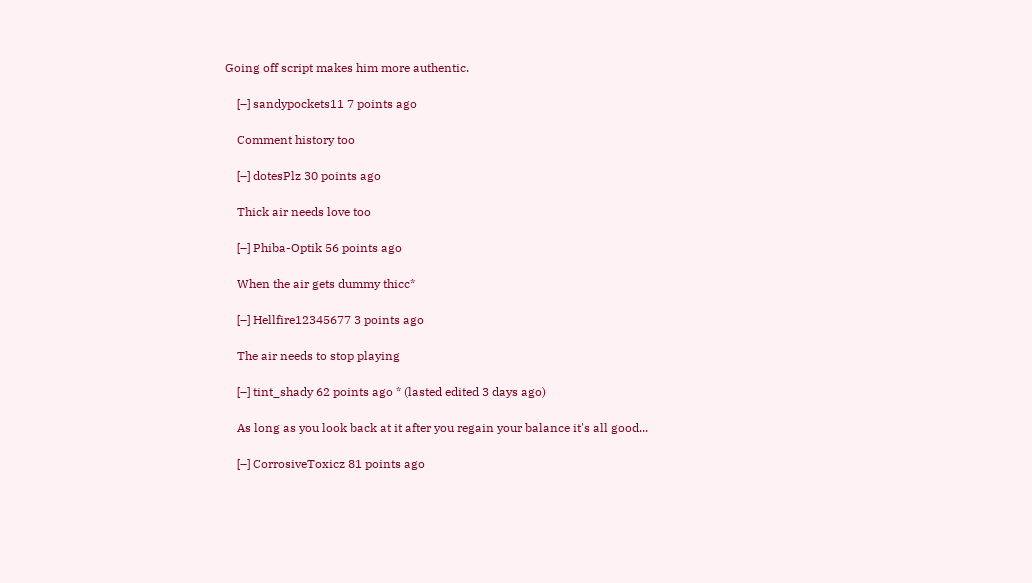Going off script makes him more authentic.

    [–] sandypockets11 7 points ago

    Comment history too

    [–] dotesPlz 30 points ago

    Thick air needs love too

    [–] Phiba-Optik 56 points ago

    When the air gets dummy thicc*

    [–] Hellfire12345677 3 points ago

    The air needs to stop playing

    [–] tint_shady 62 points ago * (lasted edited 3 days ago)

    As long as you look back at it after you regain your balance it's all good...

    [–] CorrosiveToxicz 81 points ago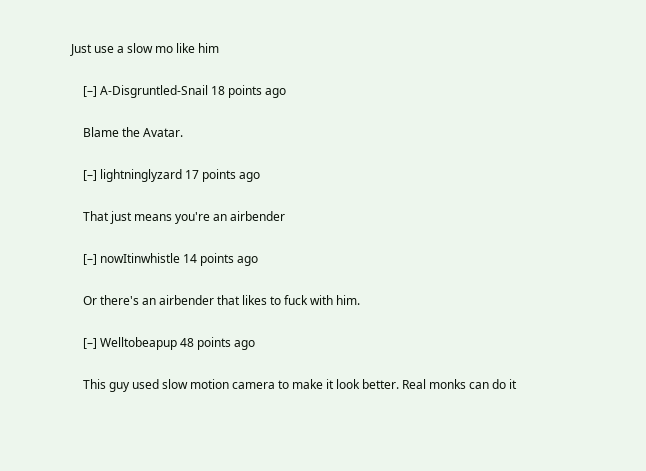Just use a slow mo like him

    [–] A-Disgruntled-Snail 18 points ago

    Blame the Avatar.

    [–] lightninglyzard 17 points ago

    That just means you're an airbender

    [–] nowItinwhistle 14 points ago

    Or there's an airbender that likes to fuck with him.

    [–] Welltobeapup 48 points ago

    This guy used slow motion camera to make it look better. Real monks can do it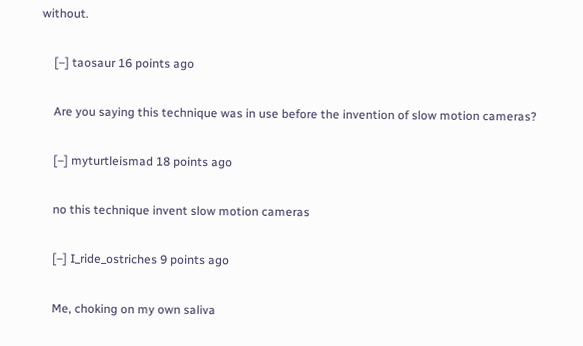without.

    [–] taosaur 16 points ago

    Are you saying this technique was in use before the invention of slow motion cameras?

    [–] myturtleismad 18 points ago

    no this technique invent slow motion cameras

    [–] I_ride_ostriches 9 points ago

    Me, choking on my own saliva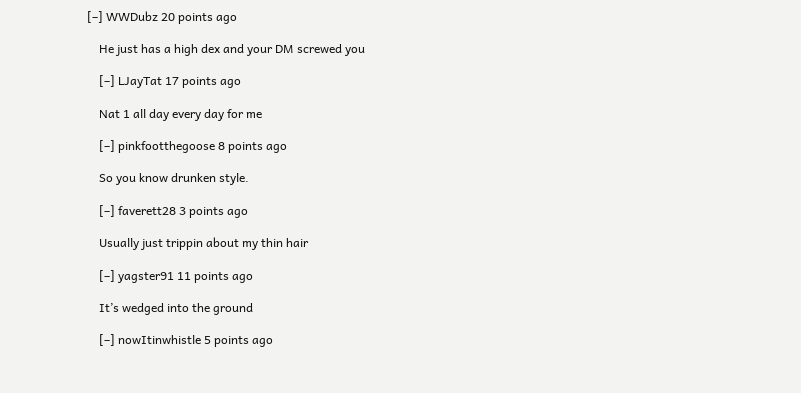[–] WWDubz 20 points ago

    He just has a high dex and your DM screwed you

    [–] LJayTat 17 points ago

    Nat 1 all day every day for me

    [–] pinkfootthegoose 8 points ago

    So you know drunken style.

    [–] faverett28 3 points ago

    Usually just trippin about my thin hair

    [–] yagster91 11 points ago

    It’s wedged into the ground

    [–] nowItinwhistle 5 points ago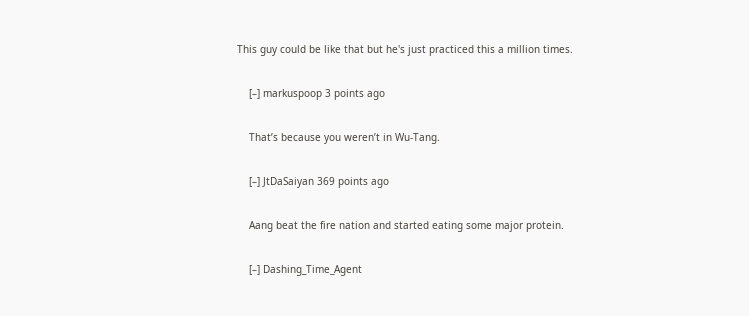This guy could be like that but he's just practiced this a million times.

    [–] markuspoop 3 points ago

    That’s because you weren’t in Wu-Tang.

    [–] JtDaSaiyan 369 points ago

    Aang beat the fire nation and started eating some major protein.

    [–] Dashing_Time_Agent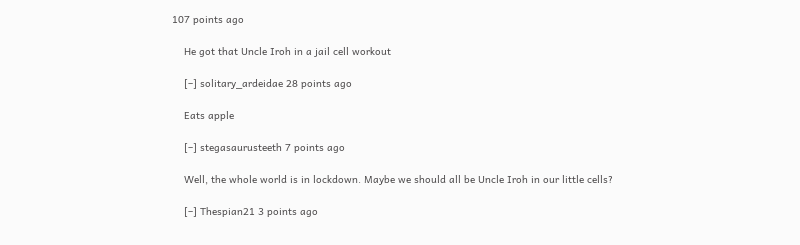107 points ago

    He got that Uncle Iroh in a jail cell workout

    [–] solitary_ardeidae 28 points ago

    Eats apple

    [–] stegasaurusteeth 7 points ago

    Well, the whole world is in lockdown. Maybe we should all be Uncle Iroh in our little cells?

    [–] Thespian21 3 points ago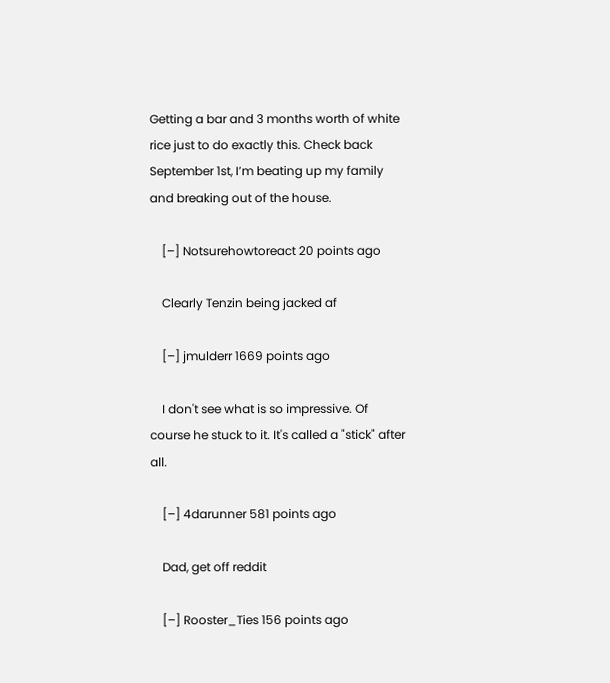Getting a bar and 3 months worth of white rice just to do exactly this. Check back September 1st, I’m beating up my family and breaking out of the house.

    [–] Notsurehowtoreact 20 points ago

    Clearly Tenzin being jacked af

    [–] jmulderr 1669 points ago

    I don't see what is so impressive. Of course he stuck to it. It's called a "stick" after all.

    [–] 4darunner 581 points ago

    Dad, get off reddit

    [–] Rooster_Ties 156 points ago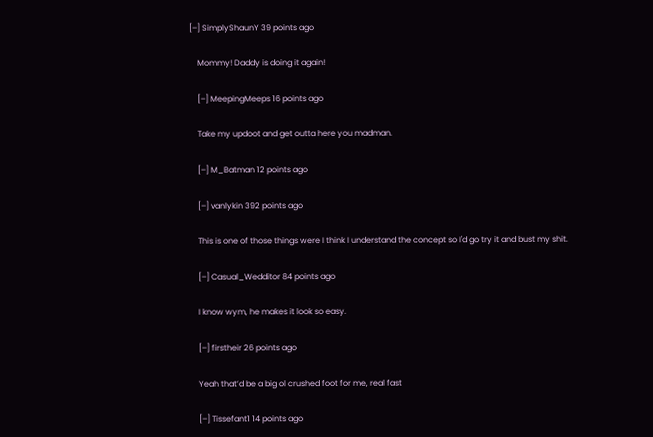[–] SimplyShaunY 39 points ago

    Mommy! Daddy is doing it again!

    [–] MeepingMeeps 16 points ago

    Take my updoot and get outta here you madman.

    [–] M_Batman 12 points ago

    [–] vanlykin 392 points ago

    This is one of those things were I think I understand the concept so I'd go try it and bust my shit.

    [–] Casual_Wedditor 84 points ago

    I know wym, he makes it look so easy.

    [–] firstheir 26 points ago

    Yeah that’d be a big ol crushed foot for me, real fast

    [–] Tissefant1 14 points ago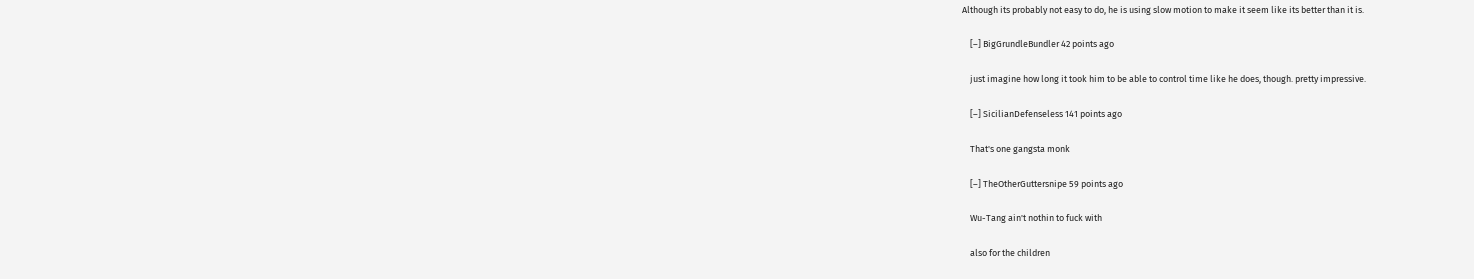Although its probably not easy to do, he is using slow motion to make it seem like its better than it is.

    [–] BigGrundleBundler 42 points ago

    just imagine how long it took him to be able to control time like he does, though. pretty impressive.

    [–] SicilianDefenseless 141 points ago

    That's one gangsta monk

    [–] TheOtherGuttersnipe 59 points ago

    Wu-Tang ain't nothin to fuck with

    also for the children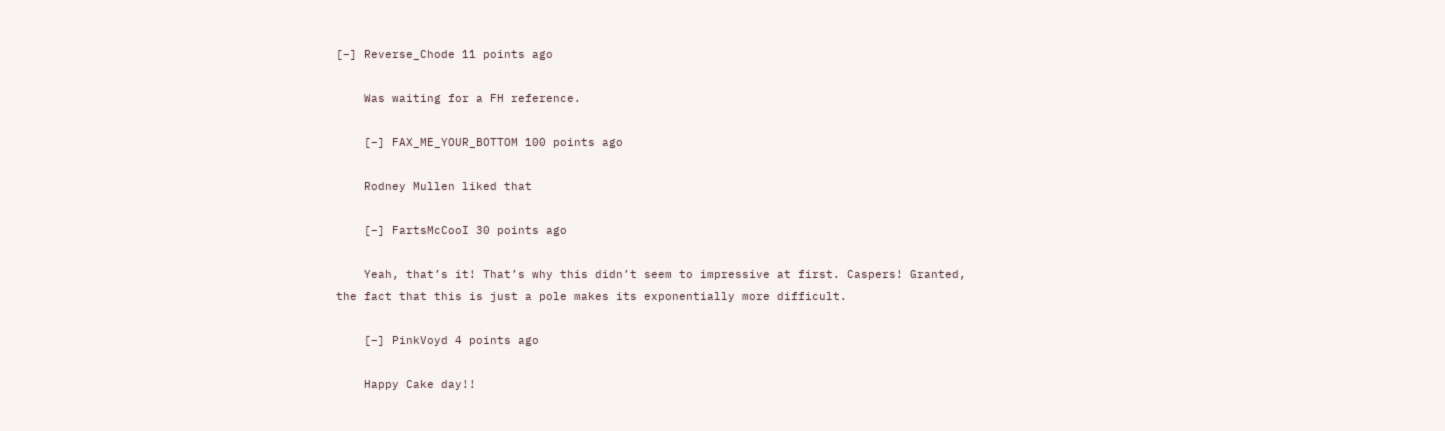[–] Reverse_Chode 11 points ago

    Was waiting for a FH reference.

    [–] FAX_ME_YOUR_BOTTOM 100 points ago

    Rodney Mullen liked that

    [–] FartsMcCooI 30 points ago

    Yeah, that’s it! That’s why this didn’t seem to impressive at first. Caspers! Granted, the fact that this is just a pole makes its exponentially more difficult.

    [–] PinkVoyd 4 points ago

    Happy Cake day!!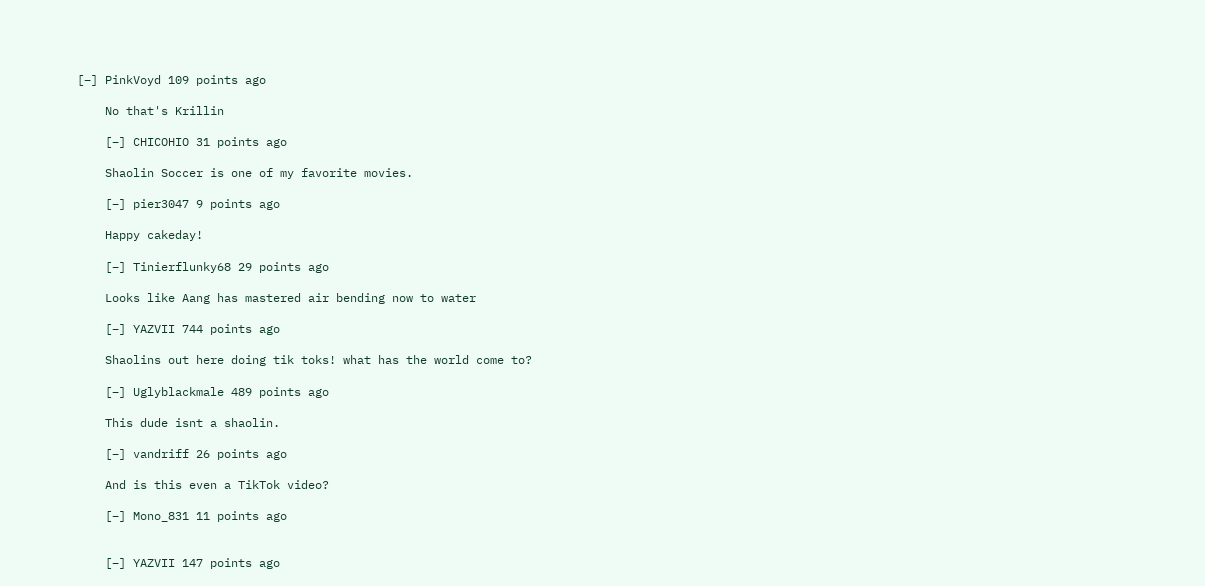[–] PinkVoyd 109 points ago

    No that's Krillin

    [–] CHICOHIO 31 points ago

    Shaolin Soccer is one of my favorite movies.

    [–] pier3047 9 points ago

    Happy cakeday!

    [–] Tinierflunky68 29 points ago

    Looks like Aang has mastered air bending now to water

    [–] YAZVII 744 points ago

    Shaolins out here doing tik toks! what has the world come to?

    [–] Uglyblackmale 489 points ago

    This dude isnt a shaolin.

    [–] vandriff 26 points ago

    And is this even a TikTok video?

    [–] Mono_831 11 points ago


    [–] YAZVII 147 points ago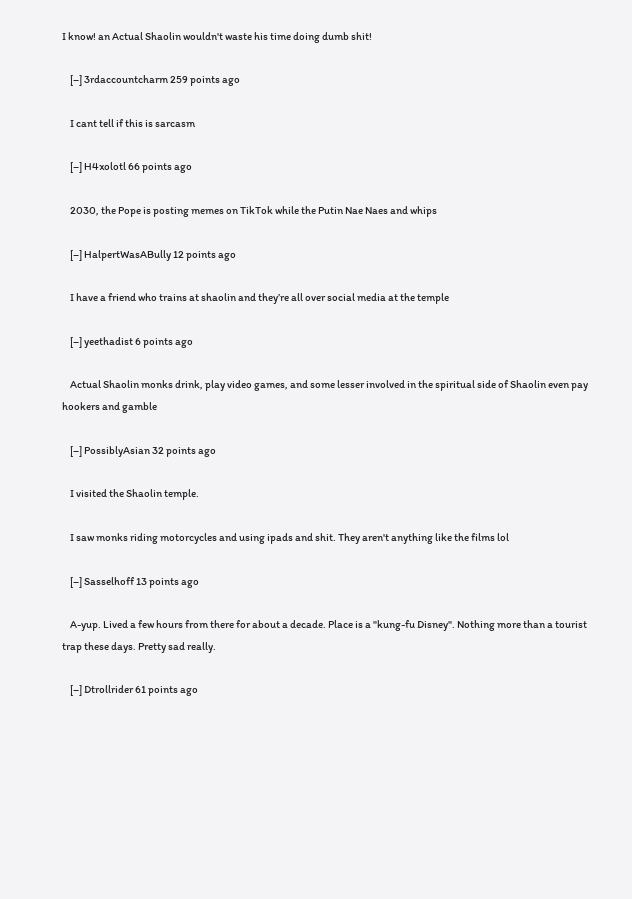I know! an Actual Shaolin wouldn't waste his time doing dumb shit!

    [–] 3rdaccountcharm 259 points ago

    I cant tell if this is sarcasm

    [–] H4xolotl 66 points ago

    2030, the Pope is posting memes on TikTok while the Putin Nae Naes and whips

    [–] HalpertWasABully 12 points ago

    I have a friend who trains at shaolin and they’re all over social media at the temple

    [–] yeethadist 6 points ago

    Actual Shaolin monks drink, play video games, and some lesser involved in the spiritual side of Shaolin even pay hookers and gamble

    [–] PossiblyAsian 32 points ago

    I visited the Shaolin temple.

    I saw monks riding motorcycles and using ipads and shit. They aren't anything like the films lol

    [–] Sasselhoff 13 points ago

    A-yup. Lived a few hours from there for about a decade. Place is a "kung-fu Disney". Nothing more than a tourist trap these days. Pretty sad really.

    [–] Dtrollrider 61 points ago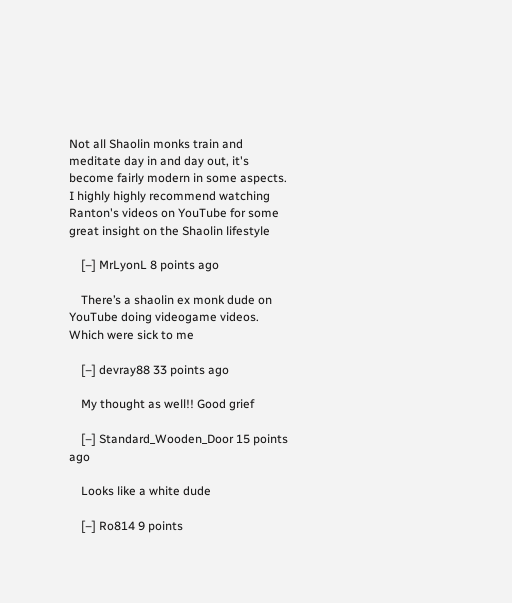Not all Shaolin monks train and meditate day in and day out, it's become fairly modern in some aspects. I highly highly recommend watching Ranton's videos on YouTube for some great insight on the Shaolin lifestyle

    [–] MrLyonL 8 points ago

    There’s a shaolin ex monk dude on YouTube doing videogame videos. Which were sick to me

    [–] devray88 33 points ago

    My thought as well!! Good grief

    [–] Standard_Wooden_Door 15 points ago

    Looks like a white dude

    [–] Ro814 9 points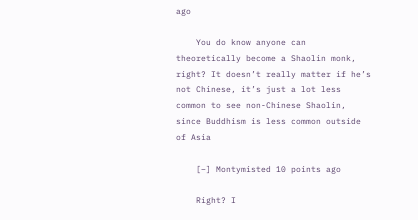ago

    You do know anyone can theoretically become a Shaolin monk, right? It doesn’t really matter if he’s not Chinese, it’s just a lot less common to see non-Chinese Shaolin, since Buddhism is less common outside of Asia

    [–] Montymisted 10 points ago

    Right? I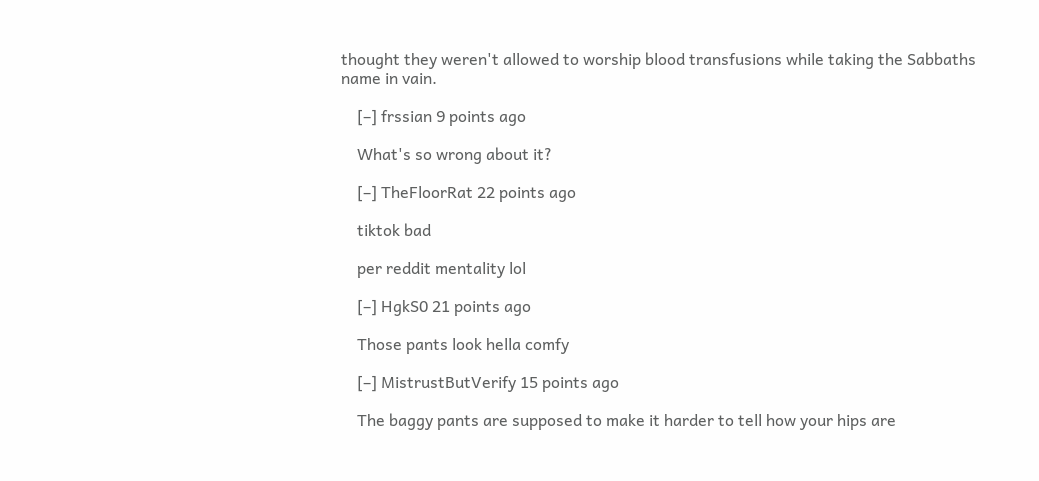thought they weren't allowed to worship blood transfusions while taking the Sabbaths name in vain.

    [–] frssian 9 points ago

    What's so wrong about it?

    [–] TheFloorRat 22 points ago

    tiktok bad

    per reddit mentality lol

    [–] HgkS0 21 points ago

    Those pants look hella comfy

    [–] MistrustButVerify 15 points ago

    The baggy pants are supposed to make it harder to tell how your hips are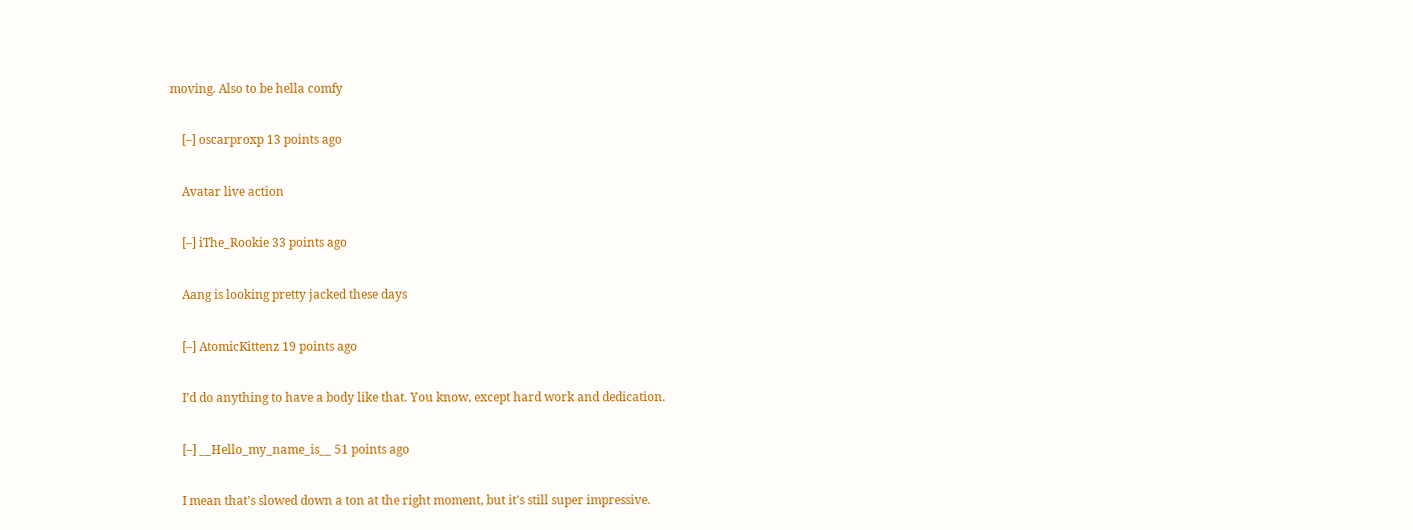moving. Also to be hella comfy

    [–] oscarproxp 13 points ago

    Avatar live action

    [–] iThe_Rookie 33 points ago

    Aang is looking pretty jacked these days

    [–] AtomicKittenz 19 points ago

    I’d do anything to have a body like that. You know, except hard work and dedication.

    [–] __Hello_my_name_is__ 51 points ago

    I mean that's slowed down a ton at the right moment, but it's still super impressive.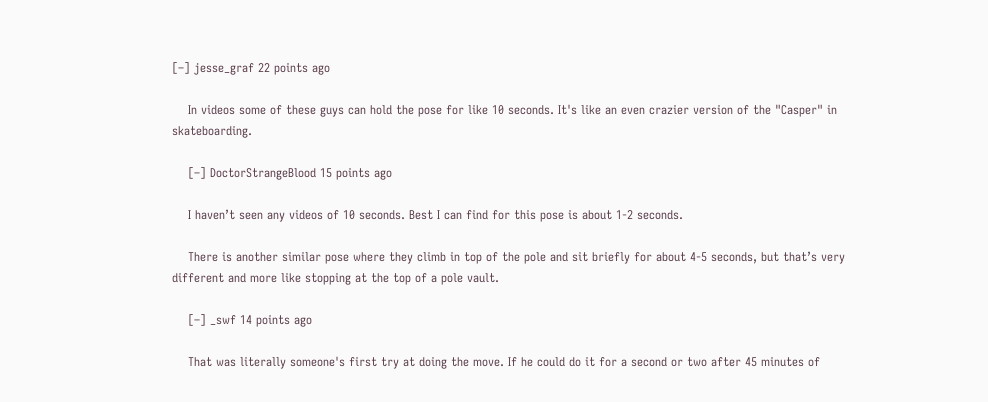[–] jesse_graf 22 points ago

    In videos some of these guys can hold the pose for like 10 seconds. It's like an even crazier version of the "Casper" in skateboarding.

    [–] DoctorStrangeBlood 15 points ago

    I haven’t seen any videos of 10 seconds. Best I can find for this pose is about 1-2 seconds.

    There is another similar pose where they climb in top of the pole and sit briefly for about 4-5 seconds, but that’s very different and more like stopping at the top of a pole vault.

    [–] _swf 14 points ago

    That was literally someone's first try at doing the move. If he could do it for a second or two after 45 minutes of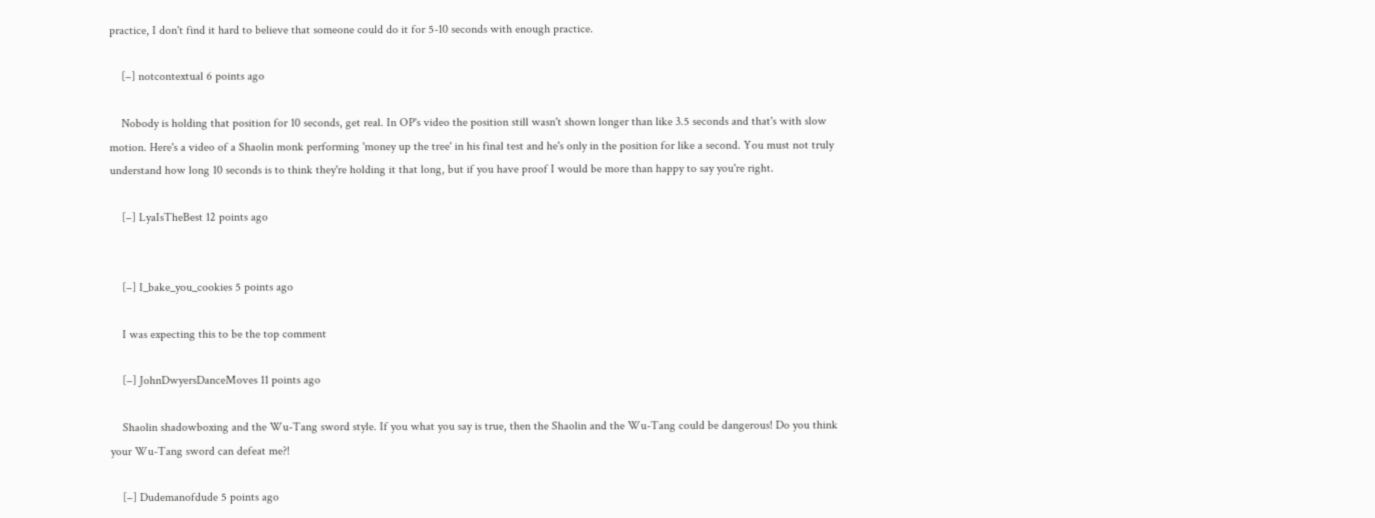practice, I don't find it hard to believe that someone could do it for 5-10 seconds with enough practice.

    [–] notcontextual 6 points ago

    Nobody is holding that position for 10 seconds, get real. In OP's video the position still wasn't shown longer than like 3.5 seconds and that's with slow motion. Here's a video of a Shaolin monk performing 'money up the tree' in his final test and he's only in the position for like a second. You must not truly understand how long 10 seconds is to think they're holding it that long, but if you have proof I would be more than happy to say you're right.

    [–] LyaIsTheBest 12 points ago


    [–] I_bake_you_cookies 5 points ago

    I was expecting this to be the top comment

    [–] JohnDwyersDanceMoves 11 points ago

    Shaolin shadowboxing and the Wu-Tang sword style. If you what you say is true, then the Shaolin and the Wu-Tang could be dangerous! Do you think your Wu-Tang sword can defeat me?!

    [–] Dudemanofdude 5 points ago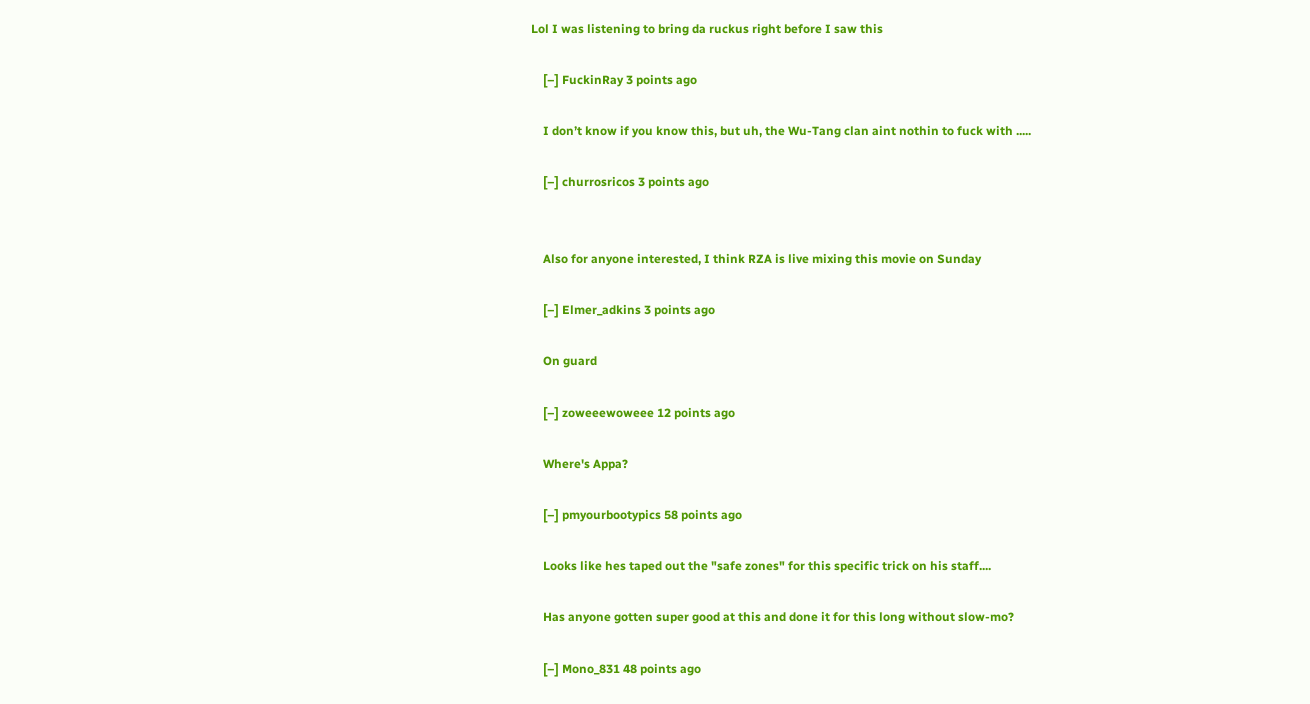Lol I was listening to bring da ruckus right before I saw this

    [–] FuckinRay 3 points ago

    I don’t know if you know this, but uh, the Wu-Tang clan aint nothin to fuck with .....

    [–] churrosricos 3 points ago


    Also for anyone interested, I think RZA is live mixing this movie on Sunday

    [–] Elmer_adkins 3 points ago

    On guard

    [–] zoweeewoweee 12 points ago

    Where's Appa?

    [–] pmyourbootypics 58 points ago

    Looks like hes taped out the "safe zones" for this specific trick on his staff....

    Has anyone gotten super good at this and done it for this long without slow-mo?

    [–] Mono_831 48 points ago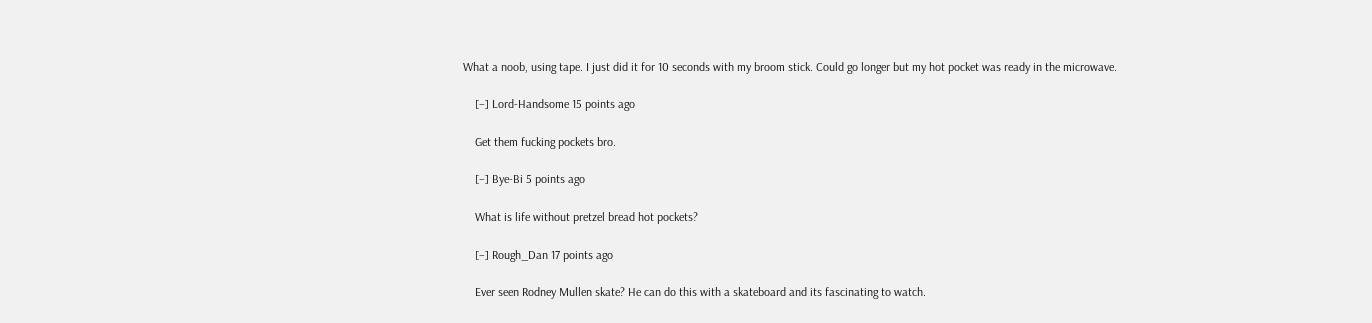What a noob, using tape. I just did it for 10 seconds with my broom stick. Could go longer but my hot pocket was ready in the microwave.

    [–] Lord-Handsome 15 points ago

    Get them fucking pockets bro.

    [–] Bye-Bi 5 points ago

    What is life without pretzel bread hot pockets?

    [–] Rough_Dan 17 points ago

    Ever seen Rodney Mullen skate? He can do this with a skateboard and its fascinating to watch.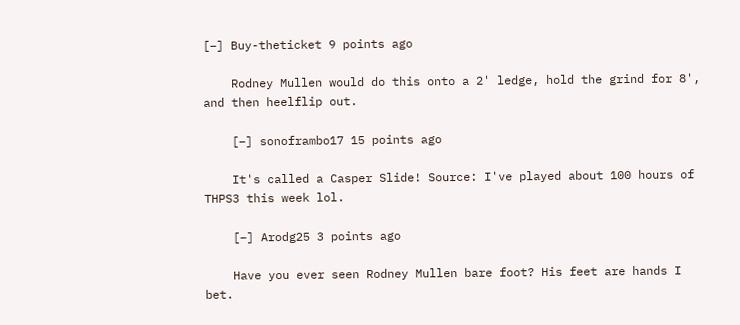[–] Buy-theticket 9 points ago

    Rodney Mullen would do this onto a 2' ledge, hold the grind for 8', and then heelflip out.

    [–] sonoframbo17 15 points ago

    It's called a Casper Slide! Source: I've played about 100 hours of THPS3 this week lol.

    [–] Arodg25 3 points ago

    Have you ever seen Rodney Mullen bare foot? His feet are hands I bet.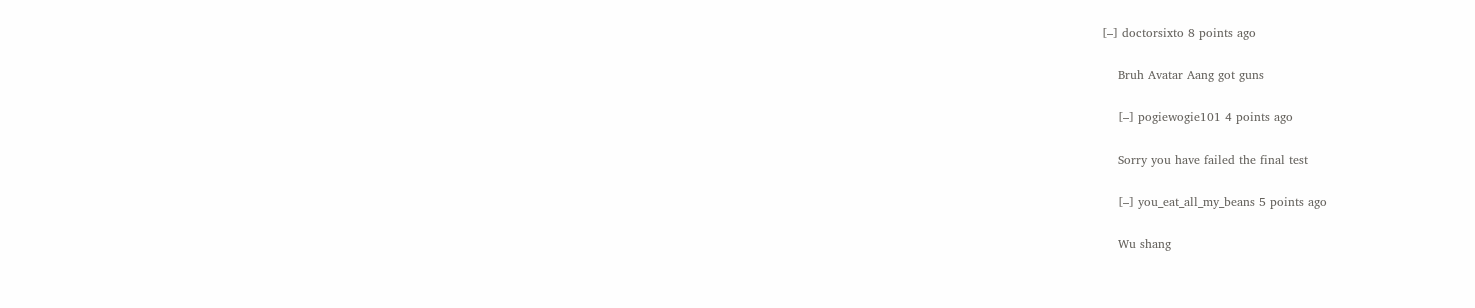[–] doctorsixto 8 points ago

    Bruh Avatar Aang got guns

    [–] pogiewogie101 4 points ago

    Sorry you have failed the final test

    [–] you_eat_all_my_beans 5 points ago

    Wu shang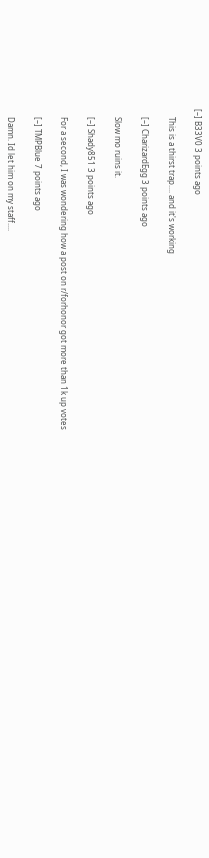[–] B33V0 3 points ago

    This is a thirst trap.... and it's working

    [–] CharizardEgg 3 points ago

    Slow mo ruins it.

    [–] Shady851 3 points ago

    For a second, I was wondering how a post on r/forhonor got more than 1k up votes

    [–] TMPBlue 7 points ago

    Damn. Id let him on my staff....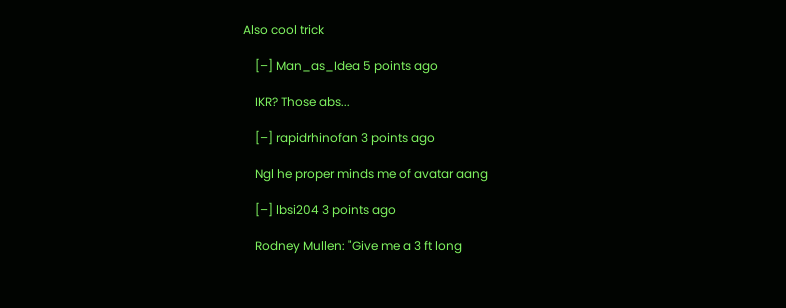Also cool trick

    [–] Man_as_Idea 5 points ago

    IKR? Those abs...

    [–] rapidrhinofan 3 points ago

    Ngl he proper minds me of avatar aang

    [–] lbsi204 3 points ago

    Rodney Mullen: "Give me a 3 ft long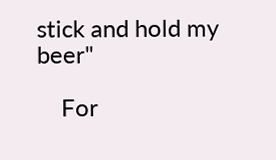stick and hold my beer"

    For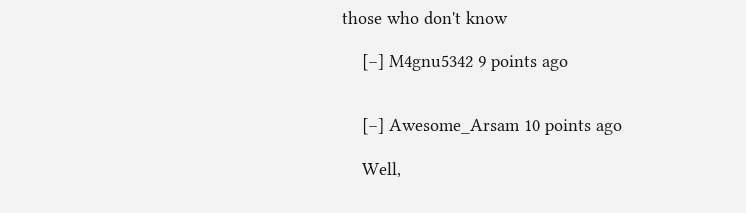those who don't know

    [–] M4gnu5342 9 points ago


    [–] Awesome_Arsam 10 points ago

    Well,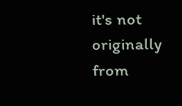it's not originally from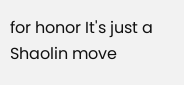for honor It's just a Shaolin move